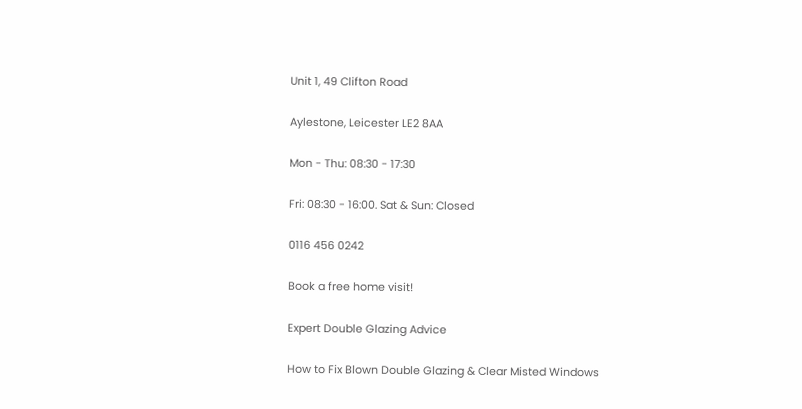Unit 1, 49 Clifton Road

Aylestone, Leicester LE2 8AA

Mon - Thu: 08:30 - 17:30

Fri: 08:30 - 16:00. Sat & Sun: Closed

0116 456 0242

Book a free home visit!

Expert Double Glazing Advice

How to Fix Blown Double Glazing & Clear Misted Windows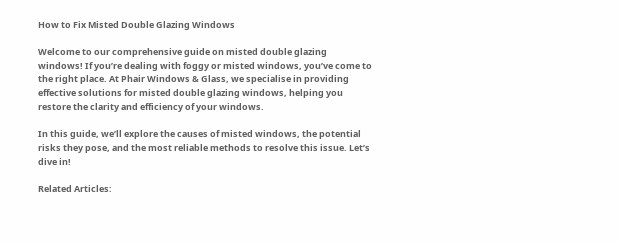How to Fix Misted Double Glazing Windows

Welcome to our comprehensive guide on misted double glazing windows! If you’re dealing with foggy or misted windows, you’ve come to the right place. At Phair Windows & Glass, we specialise in providing effective solutions for misted double glazing windows, helping you restore the clarity and efficiency of your windows.

In this guide, we’ll explore the causes of misted windows, the potential risks they pose, and the most reliable methods to resolve this issue. Let’s dive in!

Related Articles: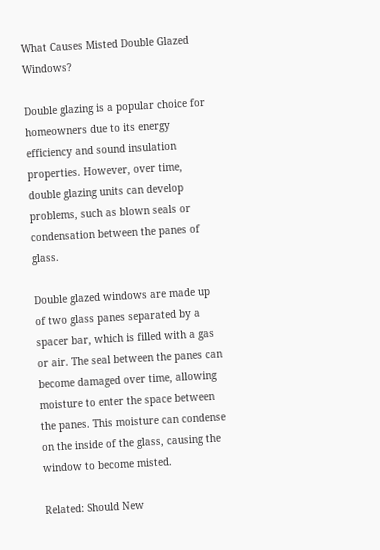What Causes Misted Double Glazed Windows?

Double glazing is a popular choice for homeowners due to its energy efficiency and sound insulation properties. However, over time, double glazing units can develop problems, such as blown seals or condensation between the panes of glass.

Double glazed windows are made up of two glass panes separated by a spacer bar, which is filled with a gas or air. The seal between the panes can become damaged over time, allowing moisture to enter the space between the panes. This moisture can condense on the inside of the glass, causing the window to become misted.

Related: Should New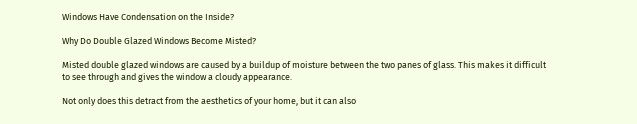Windows Have Condensation on the Inside?

Why Do Double Glazed Windows Become Misted?

Misted double glazed windows are caused by a buildup of moisture between the two panes of glass. This makes it difficult to see through and gives the window a cloudy appearance.

Not only does this detract from the aesthetics of your home, but it can also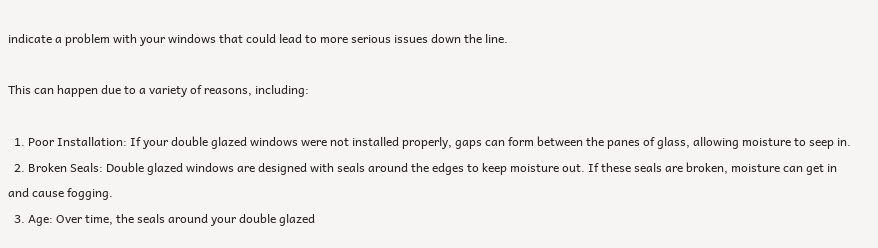indicate a problem with your windows that could lead to more serious issues down the line.

This can happen due to a variety of reasons, including:

  1. Poor Installation: If your double glazed windows were not installed properly, gaps can form between the panes of glass, allowing moisture to seep in.
  2. Broken Seals: Double glazed windows are designed with seals around the edges to keep moisture out. If these seals are broken, moisture can get in and cause fogging.
  3. Age: Over time, the seals around your double glazed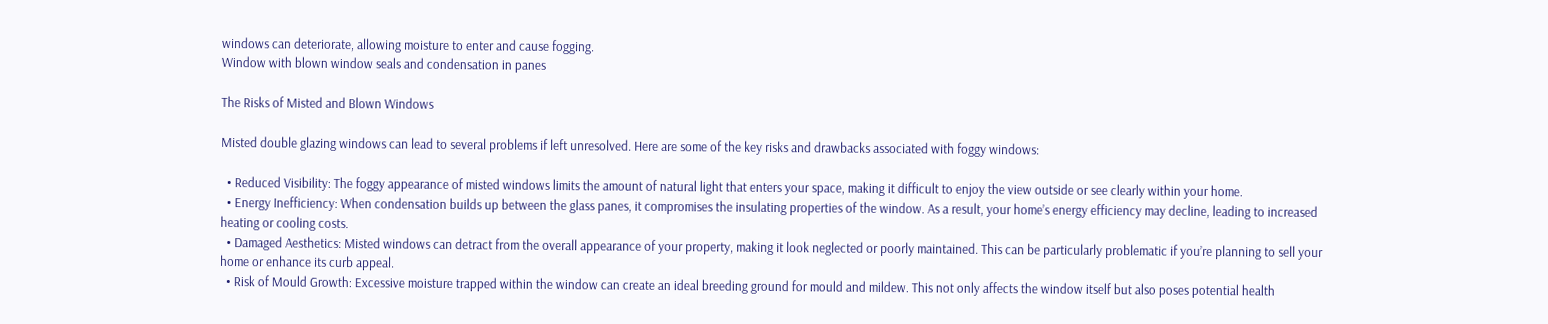windows can deteriorate, allowing moisture to enter and cause fogging.
Window with blown window seals and condensation in panes

The Risks of Misted and Blown Windows

Misted double glazing windows can lead to several problems if left unresolved. Here are some of the key risks and drawbacks associated with foggy windows:

  • Reduced Visibility: The foggy appearance of misted windows limits the amount of natural light that enters your space, making it difficult to enjoy the view outside or see clearly within your home.
  • Energy Inefficiency: When condensation builds up between the glass panes, it compromises the insulating properties of the window. As a result, your home’s energy efficiency may decline, leading to increased heating or cooling costs.
  • Damaged Aesthetics: Misted windows can detract from the overall appearance of your property, making it look neglected or poorly maintained. This can be particularly problematic if you’re planning to sell your home or enhance its curb appeal.
  • Risk of Mould Growth: Excessive moisture trapped within the window can create an ideal breeding ground for mould and mildew. This not only affects the window itself but also poses potential health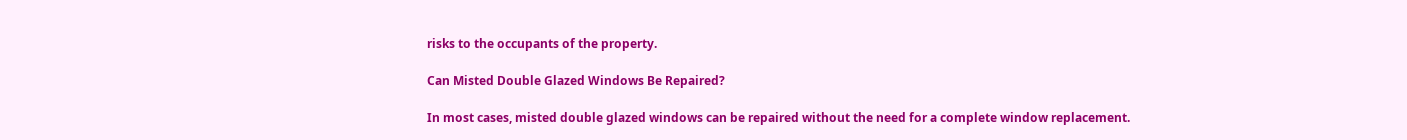risks to the occupants of the property.

Can Misted Double Glazed Windows Be Repaired?

In most cases, misted double glazed windows can be repaired without the need for a complete window replacement.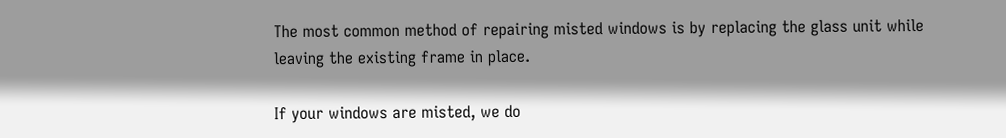The most common method of repairing misted windows is by replacing the glass unit while leaving the existing frame in place.

If your windows are misted, we do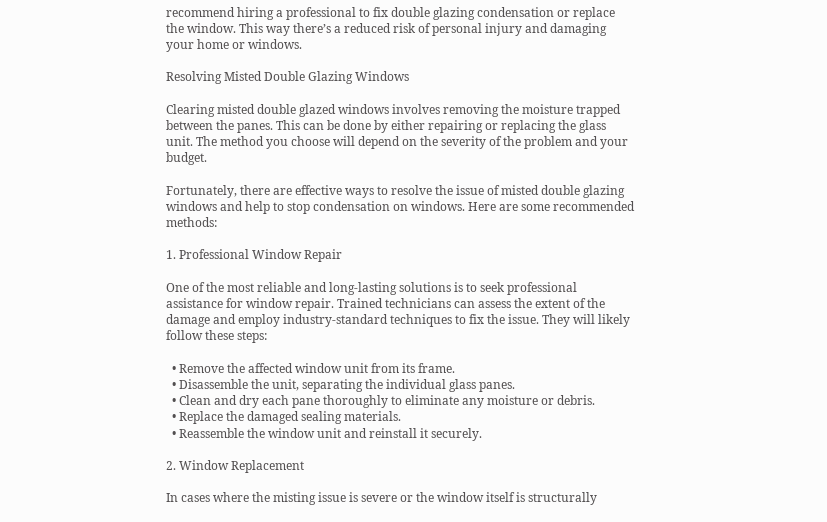recommend hiring a professional to fix double glazing condensation or replace the window. This way there’s a reduced risk of personal injury and damaging your home or windows.

Resolving Misted Double Glazing Windows

Clearing misted double glazed windows involves removing the moisture trapped between the panes. This can be done by either repairing or replacing the glass unit. The method you choose will depend on the severity of the problem and your budget.

Fortunately, there are effective ways to resolve the issue of misted double glazing windows and help to stop condensation on windows. Here are some recommended methods:

1. Professional Window Repair

One of the most reliable and long-lasting solutions is to seek professional assistance for window repair. Trained technicians can assess the extent of the damage and employ industry-standard techniques to fix the issue. They will likely follow these steps:

  • Remove the affected window unit from its frame.
  • Disassemble the unit, separating the individual glass panes.
  • Clean and dry each pane thoroughly to eliminate any moisture or debris.
  • Replace the damaged sealing materials.
  • Reassemble the window unit and reinstall it securely.

2. Window Replacement

In cases where the misting issue is severe or the window itself is structurally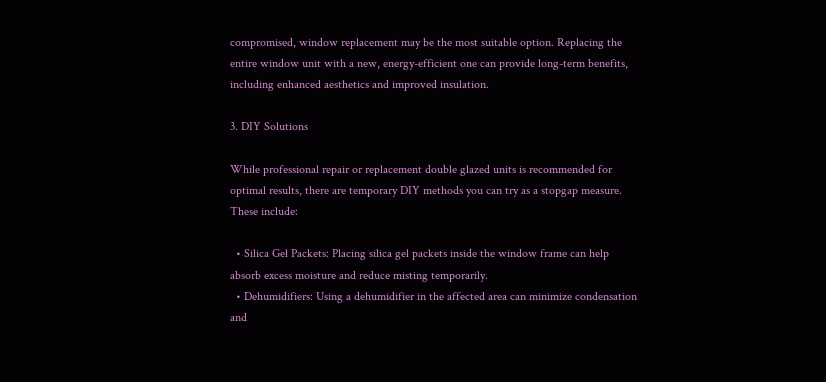compromised, window replacement may be the most suitable option. Replacing the entire window unit with a new, energy-efficient one can provide long-term benefits, including enhanced aesthetics and improved insulation.

3. DIY Solutions

While professional repair or replacement double glazed units is recommended for optimal results, there are temporary DIY methods you can try as a stopgap measure. These include:

  • Silica Gel Packets: Placing silica gel packets inside the window frame can help absorb excess moisture and reduce misting temporarily.
  • Dehumidifiers: Using a dehumidifier in the affected area can minimize condensation and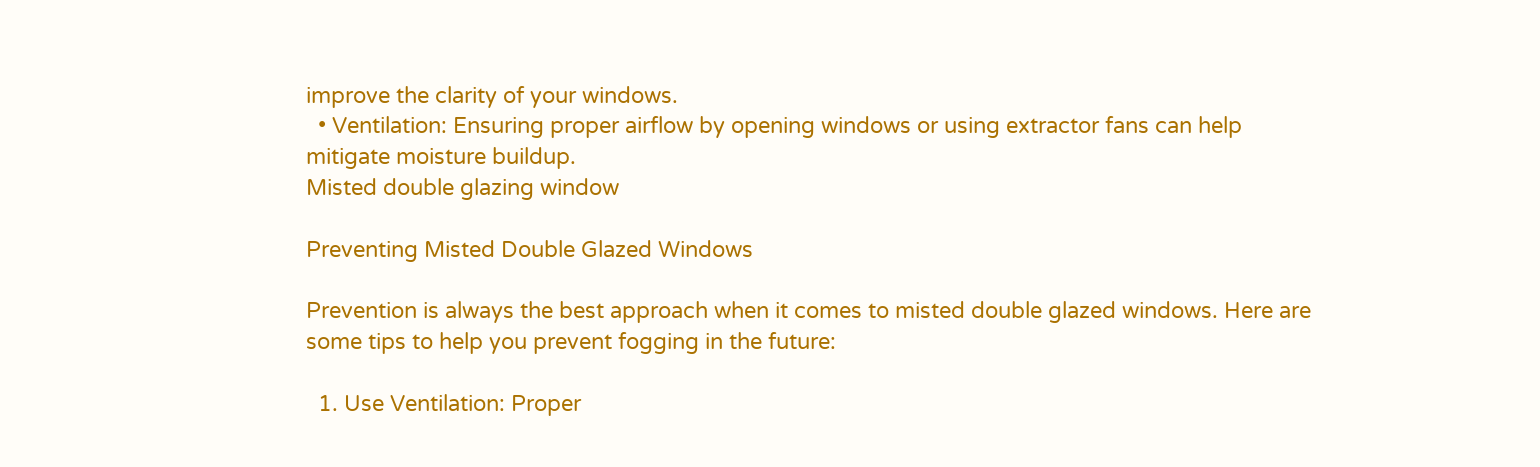improve the clarity of your windows.
  • Ventilation: Ensuring proper airflow by opening windows or using extractor fans can help mitigate moisture buildup.
Misted double glazing window

Preventing Misted Double Glazed Windows

Prevention is always the best approach when it comes to misted double glazed windows. Here are some tips to help you prevent fogging in the future:

  1. Use Ventilation: Proper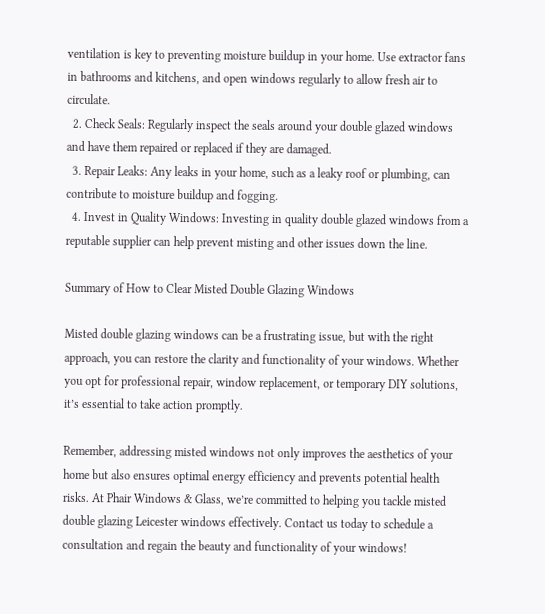ventilation is key to preventing moisture buildup in your home. Use extractor fans in bathrooms and kitchens, and open windows regularly to allow fresh air to circulate.
  2. Check Seals: Regularly inspect the seals around your double glazed windows and have them repaired or replaced if they are damaged.
  3. Repair Leaks: Any leaks in your home, such as a leaky roof or plumbing, can contribute to moisture buildup and fogging.
  4. Invest in Quality Windows: Investing in quality double glazed windows from a reputable supplier can help prevent misting and other issues down the line.

Summary of How to Clear Misted Double Glazing Windows

Misted double glazing windows can be a frustrating issue, but with the right approach, you can restore the clarity and functionality of your windows. Whether you opt for professional repair, window replacement, or temporary DIY solutions, it’s essential to take action promptly.

Remember, addressing misted windows not only improves the aesthetics of your home but also ensures optimal energy efficiency and prevents potential health risks. At Phair Windows & Glass, we’re committed to helping you tackle misted double glazing Leicester windows effectively. Contact us today to schedule a consultation and regain the beauty and functionality of your windows!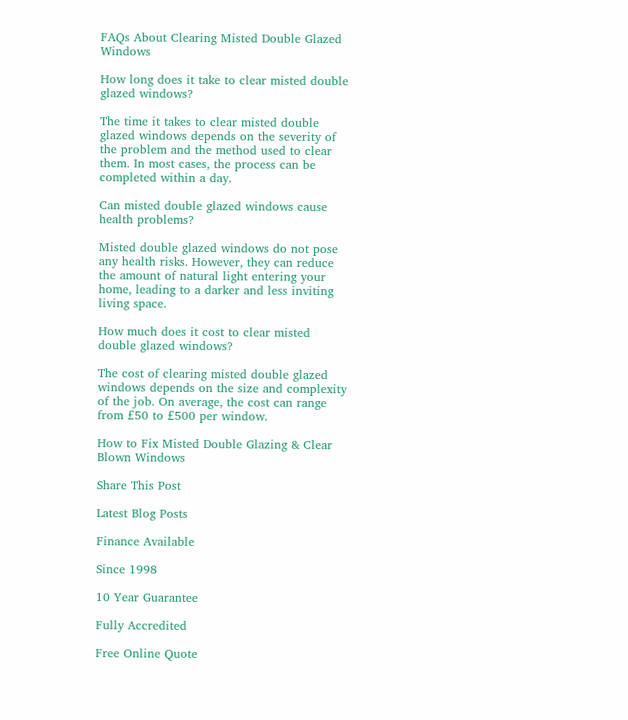FAQs About Clearing Misted Double Glazed Windows

How long does it take to clear misted double glazed windows?

The time it takes to clear misted double glazed windows depends on the severity of the problem and the method used to clear them. In most cases, the process can be completed within a day.

Can misted double glazed windows cause health problems?

Misted double glazed windows do not pose any health risks. However, they can reduce the amount of natural light entering your home, leading to a darker and less inviting living space.

How much does it cost to clear misted double glazed windows?

The cost of clearing misted double glazed windows depends on the size and complexity of the job. On average, the cost can range from £50 to £500 per window.

How to Fix Misted Double Glazing & Clear Blown Windows

Share This Post

Latest Blog Posts

Finance Available

Since 1998

10 Year Guarantee

Fully Accredited

Free Online Quote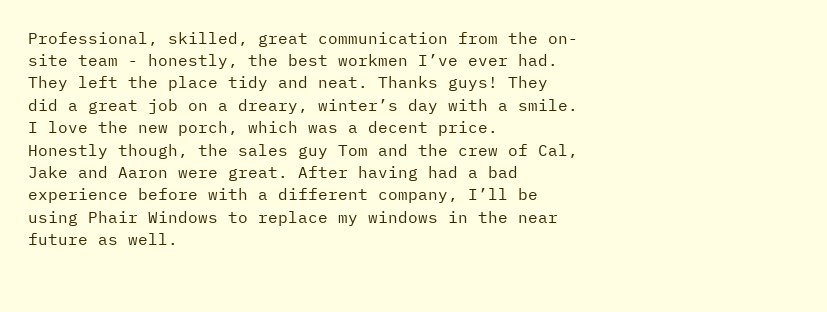Professional, skilled, great communication from the on-site team - honestly, the best workmen I’ve ever had. They left the place tidy and neat. Thanks guys! They did a great job on a dreary, winter’s day with a smile. I love the new porch, which was a decent price. Honestly though, the sales guy Tom and the crew of Cal, Jake and Aaron were great. After having had a bad experience before with a different company, I’ll be using Phair Windows to replace my windows in the near future as well.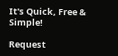It's Quick, Free & Simple!

Request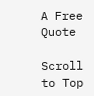A Free Quote

Scroll to Top